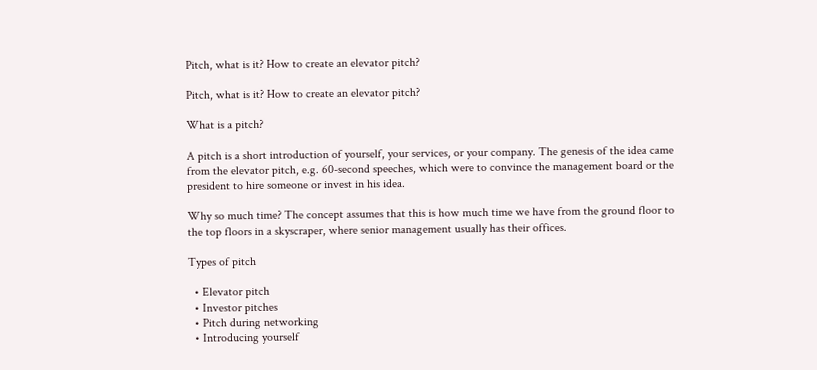Pitch, what is it? How to create an elevator pitch?

Pitch, what is it? How to create an elevator pitch?

What is a pitch?

A pitch is a short introduction of yourself, your services, or your company. The genesis of the idea came from the elevator pitch, e.g. 60-second speeches, which were to convince the management board or the president to hire someone or invest in his idea.

Why so much time? The concept assumes that this is how much time we have from the ground floor to the top floors in a skyscraper, where senior management usually has their offices.

Types of pitch

  • Elevator pitch
  • Investor pitches
  • Pitch during networking
  • Introducing yourself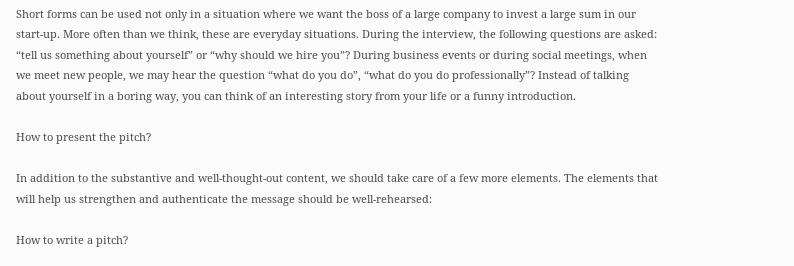Short forms can be used not only in a situation where we want the boss of a large company to invest a large sum in our start-up. More often than we think, these are everyday situations. During the interview, the following questions are asked: “tell us something about yourself” or “why should we hire you”? During business events or during social meetings, when we meet new people, we may hear the question “what do you do”, “what do you do professionally”? Instead of talking about yourself in a boring way, you can think of an interesting story from your life or a funny introduction.

How to present the pitch?

In addition to the substantive and well-thought-out content, we should take care of a few more elements. The elements that will help us strengthen and authenticate the message should be well-rehearsed:

How to write a pitch?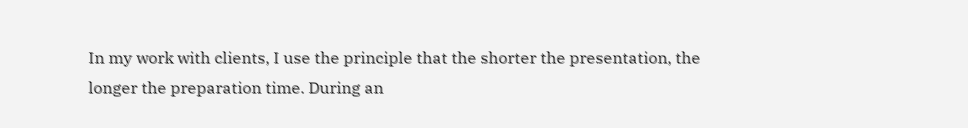In my work with clients, I use the principle that the shorter the presentation, the longer the preparation time. During an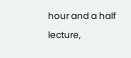hour and a half lecture,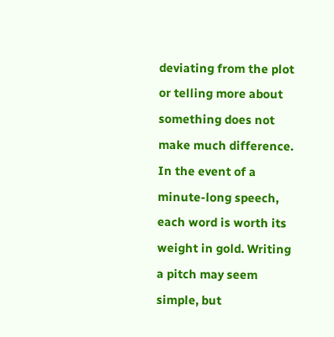deviating from the plot or telling more about something does not make much difference. In the event of a minute-long speech, each word is worth its weight in gold. Writing a pitch may seem simple, but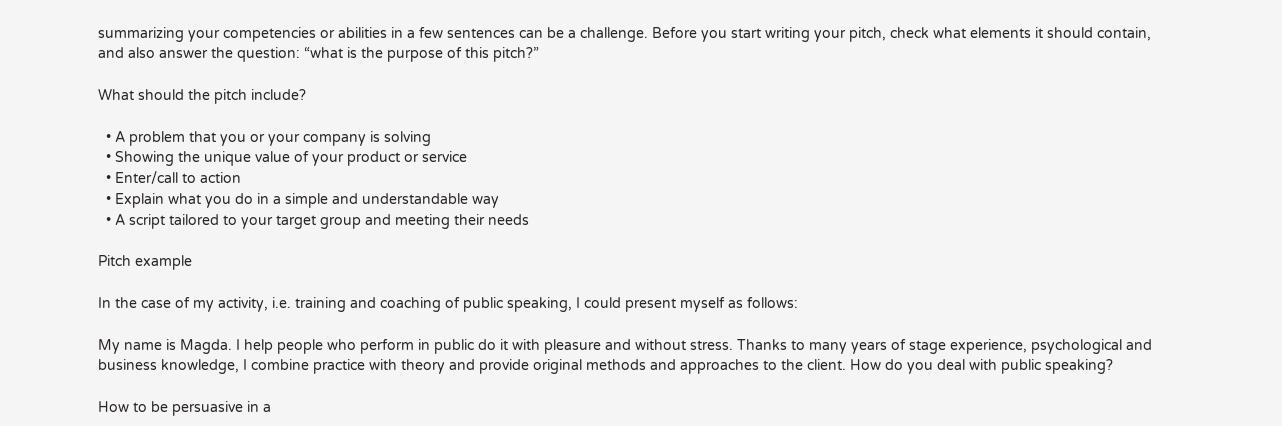summarizing your competencies or abilities in a few sentences can be a challenge. Before you start writing your pitch, check what elements it should contain, and also answer the question: “what is the purpose of this pitch?”

What should the pitch include?

  • A problem that you or your company is solving
  • Showing the unique value of your product or service
  • Enter/call to action
  • Explain what you do in a simple and understandable way
  • A script tailored to your target group and meeting their needs

Pitch example

In the case of my activity, i.e. training and coaching of public speaking, I could present myself as follows:

My name is Magda. I help people who perform in public do it with pleasure and without stress. Thanks to many years of stage experience, psychological and business knowledge, I combine practice with theory and provide original methods and approaches to the client. How do you deal with public speaking?

How to be persuasive in a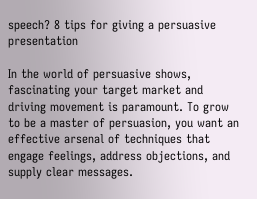speech? 8 tips for giving a persuasive presentation

In the world of persuasive shows, fascinating your target market and driving movement is paramount. To grow to be a master of persuasion, you want an effective arsenal of techniques that engage feelings, address objections, and supply clear messages.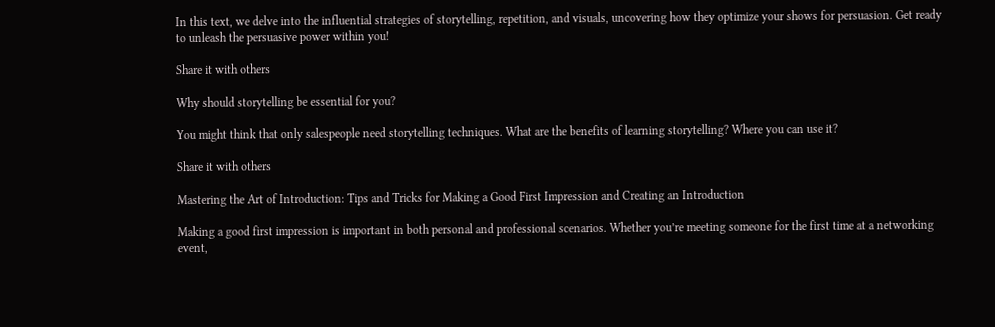In this text, we delve into the influential strategies of storytelling, repetition, and visuals, uncovering how they optimize your shows for persuasion. Get ready to unleash the persuasive power within you!

Share it with others

Why should storytelling be essential for you?

You might think that only salespeople need storytelling techniques. What are the benefits of learning storytelling? Where you can use it?

Share it with others

Mastering the Art of Introduction: Tips and Tricks for Making a Good First Impression and Creating an Introduction

Making a good first impression is important in both personal and professional scenarios. Whether you’re meeting someone for the first time at a networking event,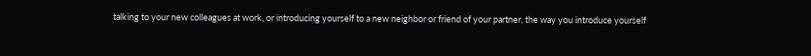talking to your new colleagues at work, or introducing yourself to a new neighbor or friend of your partner, the way you introduce yourself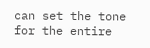can set the tone for the entire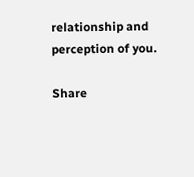relationship and perception of you.

Share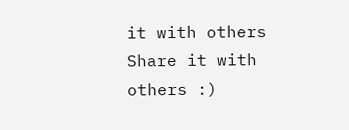it with others
Share it with others :)